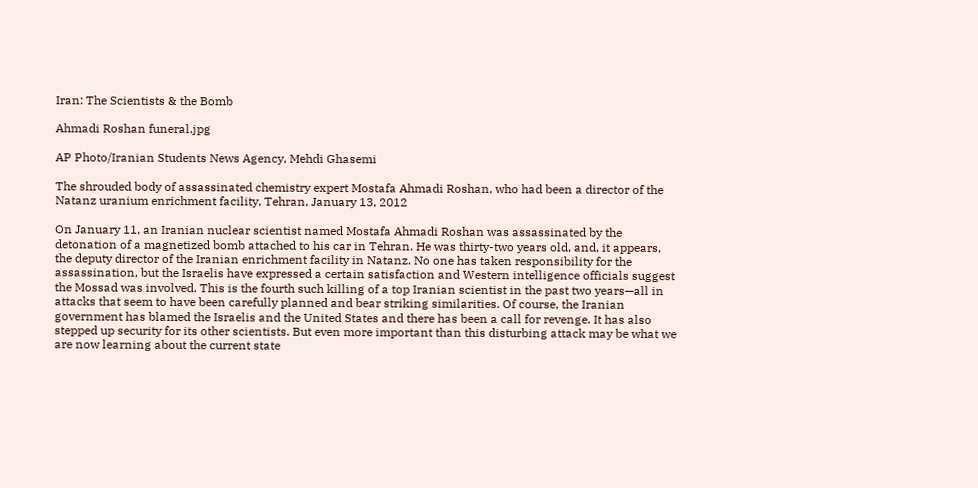Iran: The Scientists & the Bomb

Ahmadi Roshan funeral.jpg

AP Photo/Iranian Students News Agency, Mehdi Ghasemi

The shrouded body of assassinated chemistry expert Mostafa Ahmadi Roshan, who had been a director of the Natanz uranium enrichment facility, Tehran, January 13, 2012

On January 11, an Iranian nuclear scientist named Mostafa Ahmadi Roshan was assassinated by the detonation of a magnetized bomb attached to his car in Tehran. He was thirty-two years old, and, it appears, the deputy director of the Iranian enrichment facility in Natanz. No one has taken responsibility for the assassination, but the Israelis have expressed a certain satisfaction and Western intelligence officials suggest the Mossad was involved. This is the fourth such killing of a top Iranian scientist in the past two years—all in attacks that seem to have been carefully planned and bear striking similarities. Of course, the Iranian government has blamed the Israelis and the United States and there has been a call for revenge. It has also stepped up security for its other scientists. But even more important than this disturbing attack may be what we are now learning about the current state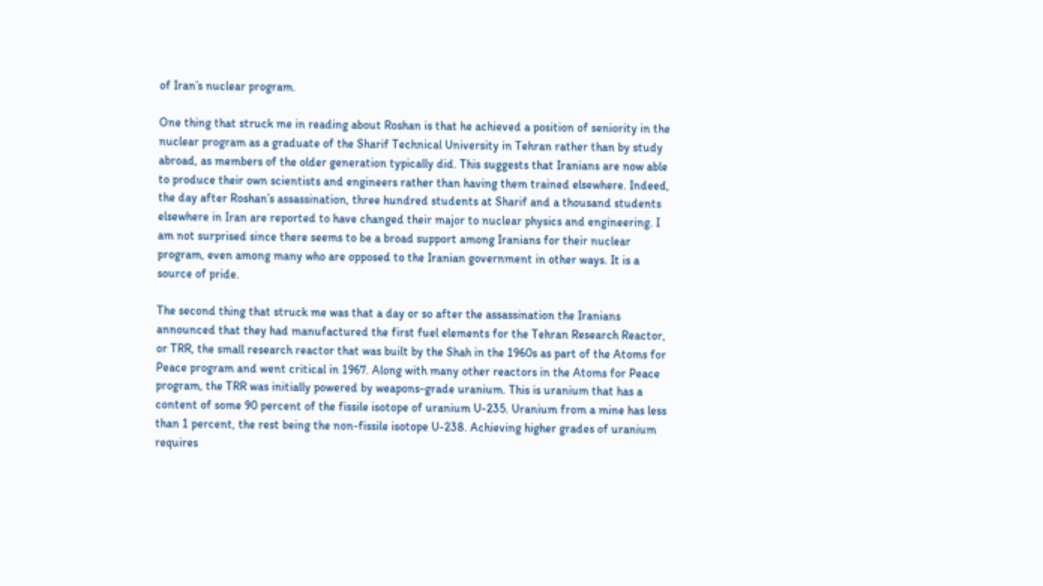of Iran’s nuclear program.

One thing that struck me in reading about Roshan is that he achieved a position of seniority in the nuclear program as a graduate of the Sharif Technical University in Tehran rather than by study abroad, as members of the older generation typically did. This suggests that Iranians are now able to produce their own scientists and engineers rather than having them trained elsewhere. Indeed, the day after Roshan’s assassination, three hundred students at Sharif and a thousand students elsewhere in Iran are reported to have changed their major to nuclear physics and engineering. I am not surprised since there seems to be a broad support among Iranians for their nuclear program, even among many who are opposed to the Iranian government in other ways. It is a source of pride.

The second thing that struck me was that a day or so after the assassination the Iranians announced that they had manufactured the first fuel elements for the Tehran Research Reactor, or TRR, the small research reactor that was built by the Shah in the 1960s as part of the Atoms for Peace program and went critical in 1967. Along with many other reactors in the Atoms for Peace program, the TRR was initially powered by weapons-grade uranium. This is uranium that has a content of some 90 percent of the fissile isotope of uranium U-235. Uranium from a mine has less than 1 percent, the rest being the non-fissile isotope U-238. Achieving higher grades of uranium requires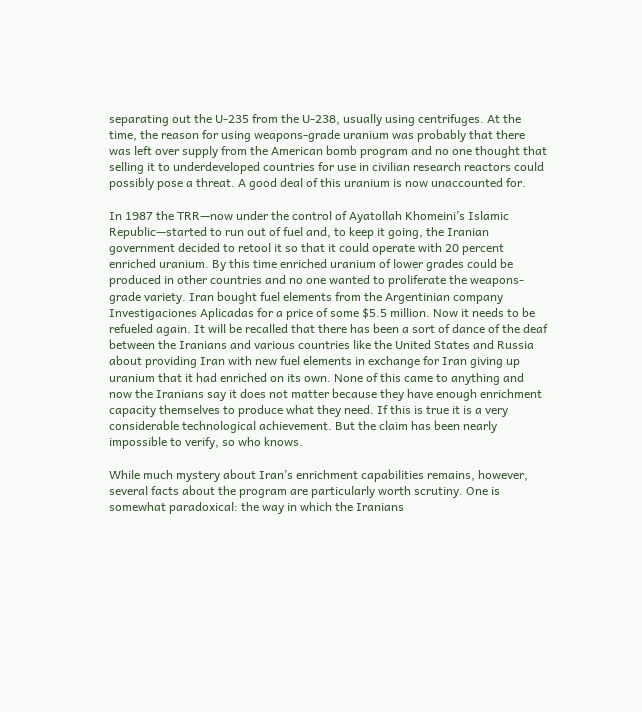separating out the U-235 from the U-238, usually using centrifuges. At the time, the reason for using weapons-grade uranium was probably that there was left over supply from the American bomb program and no one thought that selling it to underdeveloped countries for use in civilian research reactors could possibly pose a threat. A good deal of this uranium is now unaccounted for.

In 1987 the TRR—now under the control of Ayatollah Khomeini’s Islamic Republic—started to run out of fuel and, to keep it going, the Iranian government decided to retool it so that it could operate with 20 percent enriched uranium. By this time enriched uranium of lower grades could be produced in other countries and no one wanted to proliferate the weapons-grade variety. Iran bought fuel elements from the Argentinian company Investigaciones Aplicadas for a price of some $5.5 million. Now it needs to be refueled again. It will be recalled that there has been a sort of dance of the deaf between the Iranians and various countries like the United States and Russia about providing Iran with new fuel elements in exchange for Iran giving up uranium that it had enriched on its own. None of this came to anything and now the Iranians say it does not matter because they have enough enrichment capacity themselves to produce what they need. If this is true it is a very considerable technological achievement. But the claim has been nearly impossible to verify, so who knows.

While much mystery about Iran’s enrichment capabilities remains, however, several facts about the program are particularly worth scrutiny. One is somewhat paradoxical: the way in which the Iranians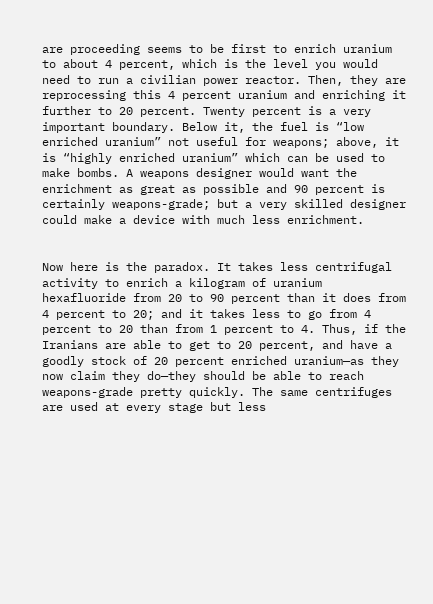are proceeding seems to be first to enrich uranium to about 4 percent, which is the level you would need to run a civilian power reactor. Then, they are reprocessing this 4 percent uranium and enriching it further to 20 percent. Twenty percent is a very important boundary. Below it, the fuel is “low enriched uranium” not useful for weapons; above, it is “highly enriched uranium” which can be used to make bombs. A weapons designer would want the enrichment as great as possible and 90 percent is certainly weapons-grade; but a very skilled designer could make a device with much less enrichment.


Now here is the paradox. It takes less centrifugal activity to enrich a kilogram of uranium hexafluoride from 20 to 90 percent than it does from 4 percent to 20; and it takes less to go from 4 percent to 20 than from 1 percent to 4. Thus, if the Iranians are able to get to 20 percent, and have a goodly stock of 20 percent enriched uranium—as they now claim they do—they should be able to reach weapons-grade pretty quickly. The same centrifuges are used at every stage but less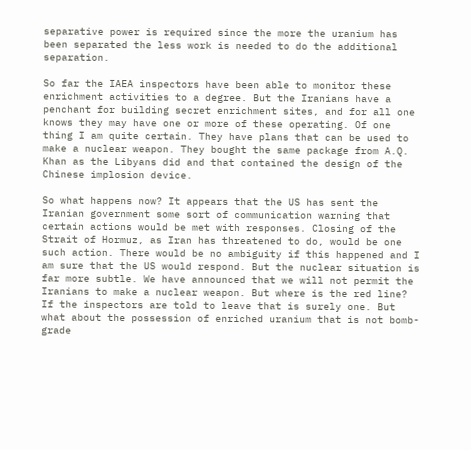separative power is required since the more the uranium has been separated the less work is needed to do the additional separation.

So far the IAEA inspectors have been able to monitor these enrichment activities to a degree. But the Iranians have a penchant for building secret enrichment sites, and for all one knows they may have one or more of these operating. Of one thing I am quite certain. They have plans that can be used to make a nuclear weapon. They bought the same package from A.Q. Khan as the Libyans did and that contained the design of the Chinese implosion device.

So what happens now? It appears that the US has sent the Iranian government some sort of communication warning that certain actions would be met with responses. Closing of the Strait of Hormuz, as Iran has threatened to do, would be one such action. There would be no ambiguity if this happened and I am sure that the US would respond. But the nuclear situation is far more subtle. We have announced that we will not permit the Iranians to make a nuclear weapon. But where is the red line? If the inspectors are told to leave that is surely one. But what about the possession of enriched uranium that is not bomb-grade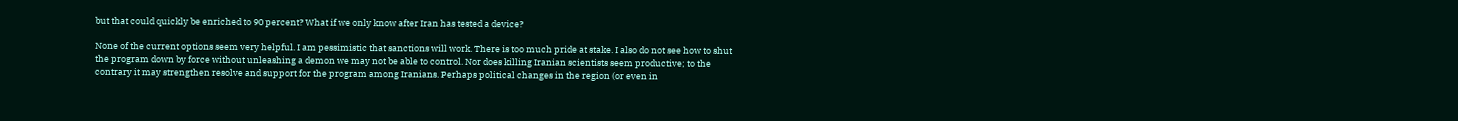but that could quickly be enriched to 90 percent? What if we only know after Iran has tested a device?

None of the current options seem very helpful. I am pessimistic that sanctions will work. There is too much pride at stake. I also do not see how to shut the program down by force without unleashing a demon we may not be able to control. Nor does killing Iranian scientists seem productive; to the contrary it may strengthen resolve and support for the program among Iranians. Perhaps political changes in the region (or even in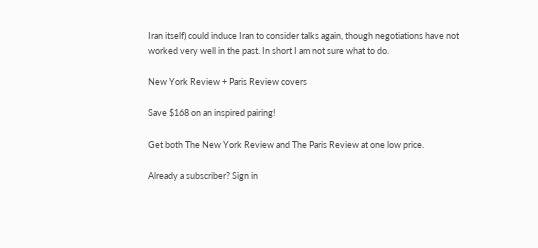Iran itself) could induce Iran to consider talks again, though negotiations have not worked very well in the past. In short I am not sure what to do.

New York Review + Paris Review covers

Save $168 on an inspired pairing!

Get both The New York Review and The Paris Review at one low price.

Already a subscriber? Sign in